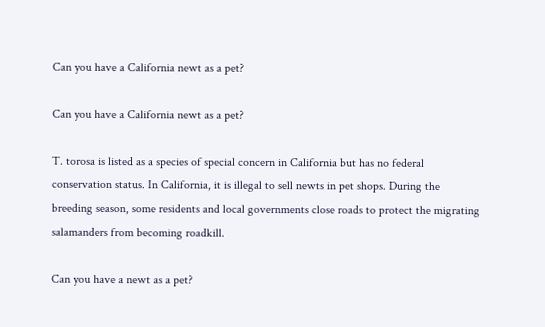Can you have a California newt as a pet?

Can you have a California newt as a pet?

T. torosa is listed as a species of special concern in California but has no federal conservation status. In California, it is illegal to sell newts in pet shops. During the breeding season, some residents and local governments close roads to protect the migrating salamanders from becoming roadkill.

Can you have a newt as a pet?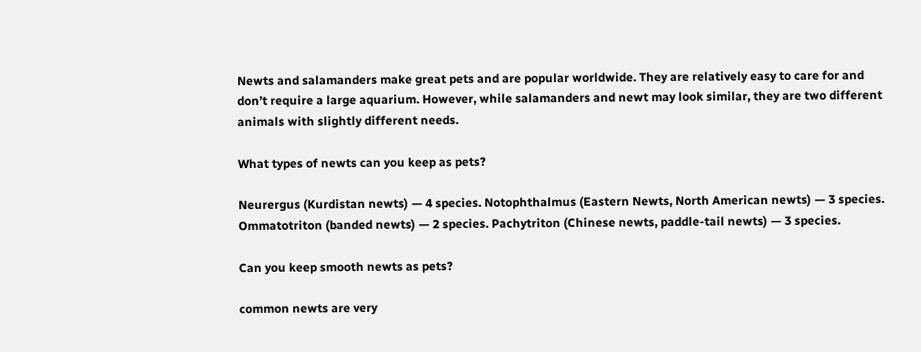Newts and salamanders make great pets and are popular worldwide. They are relatively easy to care for and don’t require a large aquarium. However, while salamanders and newt may look similar, they are two different animals with slightly different needs.

What types of newts can you keep as pets?

Neurergus (Kurdistan newts) — 4 species. Notophthalmus (Eastern Newts, North American newts) — 3 species. Ommatotriton (banded newts) — 2 species. Pachytriton (Chinese newts, paddle-tail newts) — 3 species.

Can you keep smooth newts as pets?

common newts are very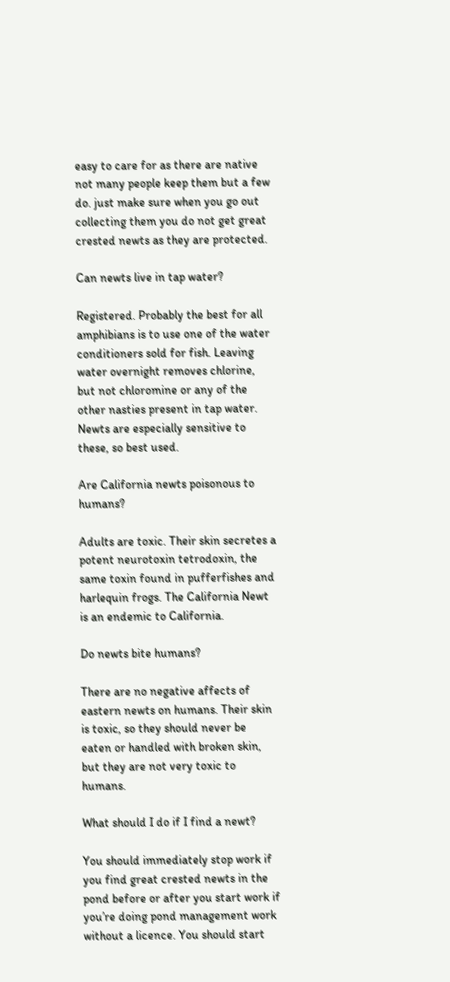easy to care for as there are native not many people keep them but a few do. just make sure when you go out collecting them you do not get great crested newts as they are protected.

Can newts live in tap water?

Registered. Probably the best for all amphibians is to use one of the water conditioners sold for fish. Leaving water overnight removes chlorine, but not chloromine or any of the other nasties present in tap water. Newts are especially sensitive to these, so best used.

Are California newts poisonous to humans?

Adults are toxic. Their skin secretes a potent neurotoxin tetrodoxin, the same toxin found in pufferfishes and harlequin frogs. The California Newt is an endemic to California.

Do newts bite humans?

There are no negative affects of eastern newts on humans. Their skin is toxic, so they should never be eaten or handled with broken skin, but they are not very toxic to humans.

What should I do if I find a newt?

You should immediately stop work if you find great crested newts in the pond before or after you start work if you’re doing pond management work without a licence. You should start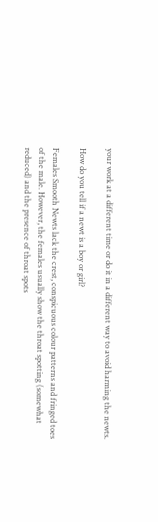your work at a different time or do it in a different way to avoid harming the newts.

How do you tell if a newt is a boy or girl?

Females Smooth Newts lack the crest, conspicuous colour patterns and fringed toes of the male. However, the females usually show the throat spotting (somewhat reduced) and the presence of throat spots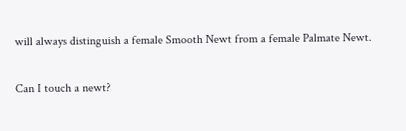will always distinguish a female Smooth Newt from a female Palmate Newt.

Can I touch a newt?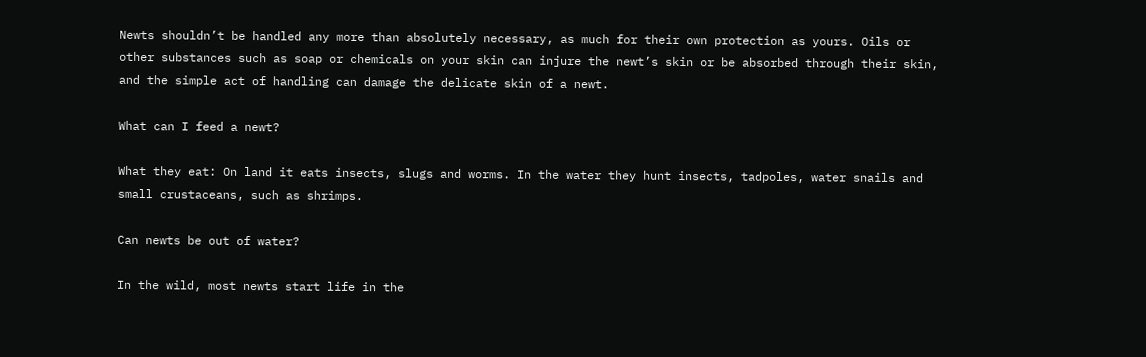Newts shouldn’t be handled any more than absolutely necessary, as much for their own protection as yours. Oils or other substances such as soap or chemicals on your skin can injure the newt’s skin or be absorbed through their skin, and the simple act of handling can damage the delicate skin of a newt.

What can I feed a newt?

What they eat: On land it eats insects, slugs and worms. In the water they hunt insects, tadpoles, water snails and small crustaceans, such as shrimps.

Can newts be out of water?

In the wild, most newts start life in the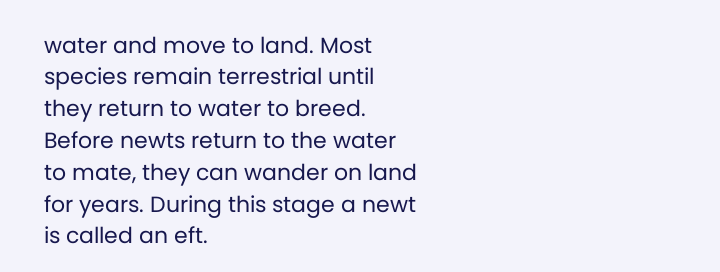water and move to land. Most species remain terrestrial until they return to water to breed. Before newts return to the water to mate, they can wander on land for years. During this stage a newt is called an eft.